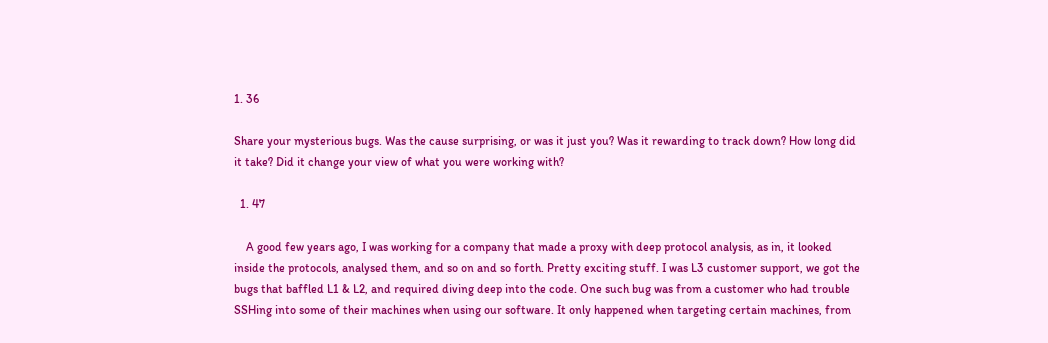1. 36

Share your mysterious bugs. Was the cause surprising, or was it just you? Was it rewarding to track down? How long did it take? Did it change your view of what you were working with?

  1. 47

    A good few years ago, I was working for a company that made a proxy with deep protocol analysis, as in, it looked inside the protocols, analysed them, and so on and so forth. Pretty exciting stuff. I was L3 customer support, we got the bugs that baffled L1 & L2, and required diving deep into the code. One such bug was from a customer who had trouble SSHing into some of their machines when using our software. It only happened when targeting certain machines, from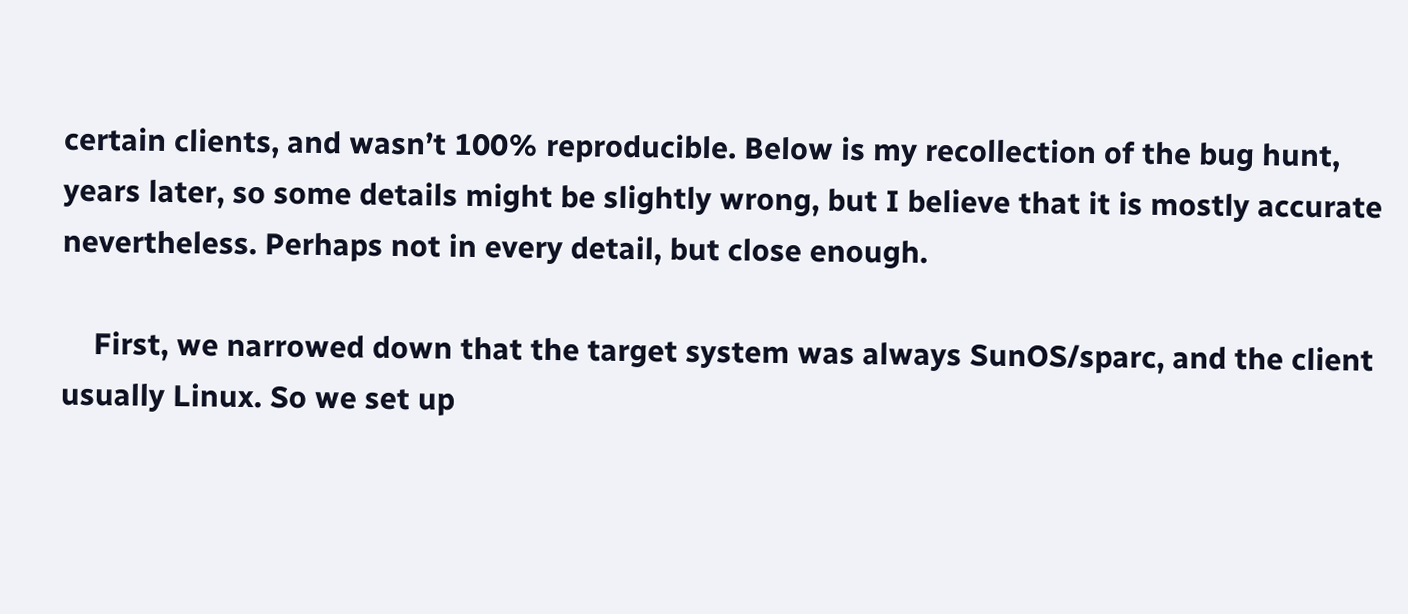certain clients, and wasn’t 100% reproducible. Below is my recollection of the bug hunt, years later, so some details might be slightly wrong, but I believe that it is mostly accurate nevertheless. Perhaps not in every detail, but close enough.

    First, we narrowed down that the target system was always SunOS/sparc, and the client usually Linux. So we set up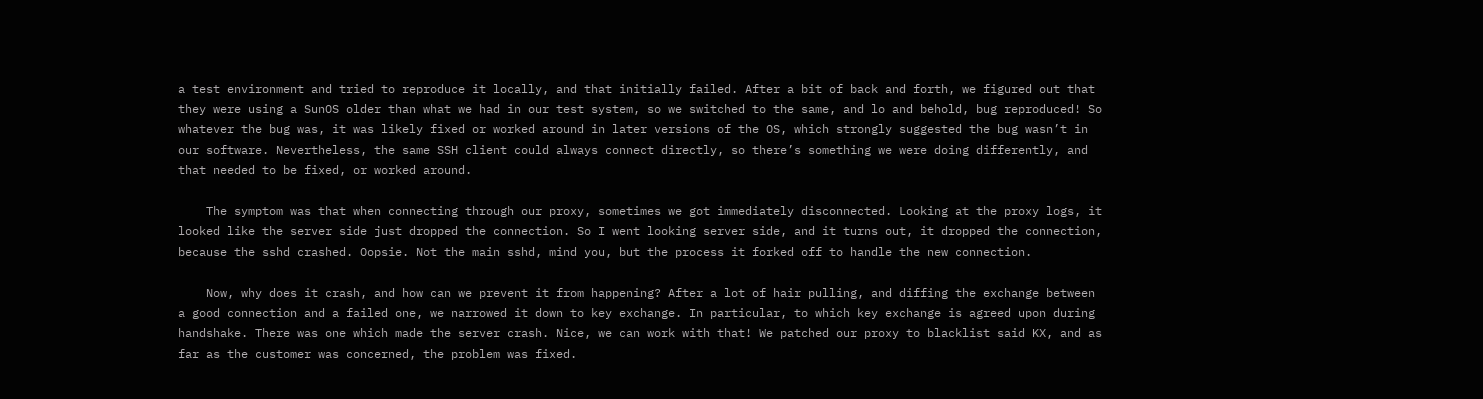a test environment and tried to reproduce it locally, and that initially failed. After a bit of back and forth, we figured out that they were using a SunOS older than what we had in our test system, so we switched to the same, and lo and behold, bug reproduced! So whatever the bug was, it was likely fixed or worked around in later versions of the OS, which strongly suggested the bug wasn’t in our software. Nevertheless, the same SSH client could always connect directly, so there’s something we were doing differently, and that needed to be fixed, or worked around.

    The symptom was that when connecting through our proxy, sometimes we got immediately disconnected. Looking at the proxy logs, it looked like the server side just dropped the connection. So I went looking server side, and it turns out, it dropped the connection, because the sshd crashed. Oopsie. Not the main sshd, mind you, but the process it forked off to handle the new connection.

    Now, why does it crash, and how can we prevent it from happening? After a lot of hair pulling, and diffing the exchange between a good connection and a failed one, we narrowed it down to key exchange. In particular, to which key exchange is agreed upon during handshake. There was one which made the server crash. Nice, we can work with that! We patched our proxy to blacklist said KX, and as far as the customer was concerned, the problem was fixed.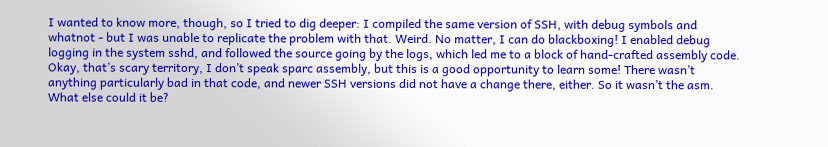I wanted to know more, though, so I tried to dig deeper: I compiled the same version of SSH, with debug symbols and whatnot - but I was unable to replicate the problem with that. Weird. No matter, I can do blackboxing! I enabled debug logging in the system sshd, and followed the source going by the logs, which led me to a block of hand-crafted assembly code. Okay, that’s scary territory, I don’t speak sparc assembly, but this is a good opportunity to learn some! There wasn’t anything particularly bad in that code, and newer SSH versions did not have a change there, either. So it wasn’t the asm. What else could it be?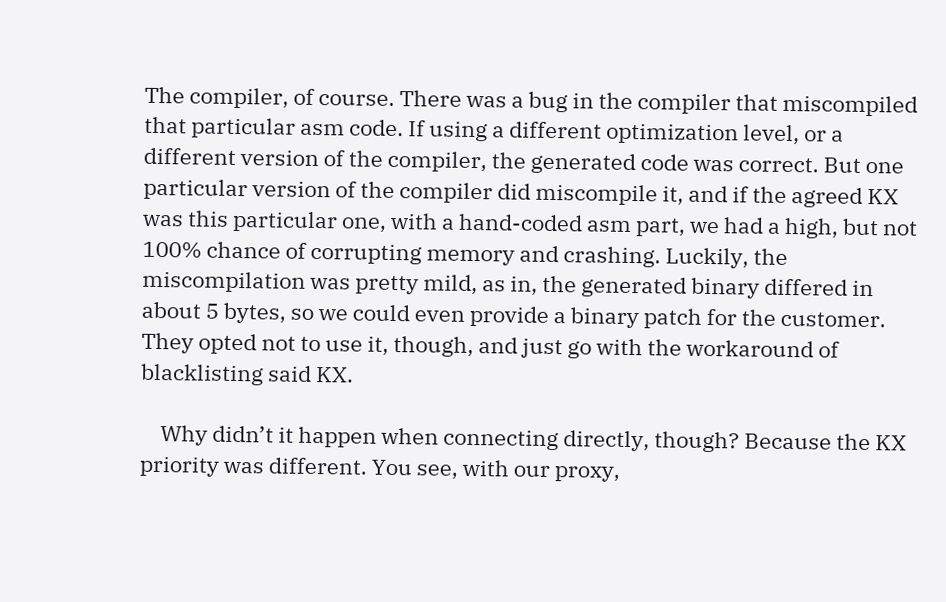The compiler, of course. There was a bug in the compiler that miscompiled that particular asm code. If using a different optimization level, or a different version of the compiler, the generated code was correct. But one particular version of the compiler did miscompile it, and if the agreed KX was this particular one, with a hand-coded asm part, we had a high, but not 100% chance of corrupting memory and crashing. Luckily, the miscompilation was pretty mild, as in, the generated binary differed in about 5 bytes, so we could even provide a binary patch for the customer. They opted not to use it, though, and just go with the workaround of blacklisting said KX.

    Why didn’t it happen when connecting directly, though? Because the KX priority was different. You see, with our proxy,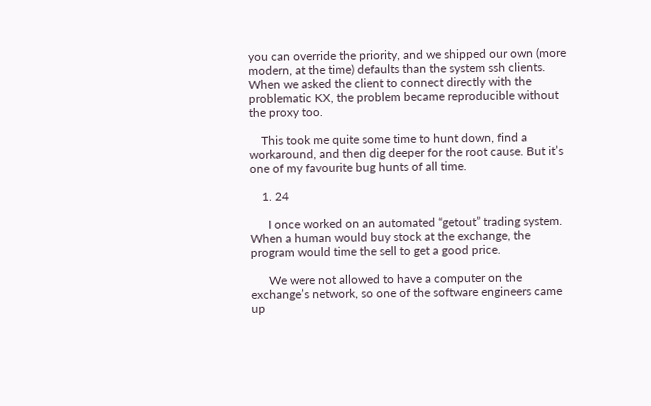you can override the priority, and we shipped our own (more modern, at the time) defaults than the system ssh clients. When we asked the client to connect directly with the problematic KX, the problem became reproducible without the proxy too.

    This took me quite some time to hunt down, find a workaround, and then dig deeper for the root cause. But it’s one of my favourite bug hunts of all time.

    1. 24

      I once worked on an automated “getout” trading system. When a human would buy stock at the exchange, the program would time the sell to get a good price.

      We were not allowed to have a computer on the exchange’s network, so one of the software engineers came up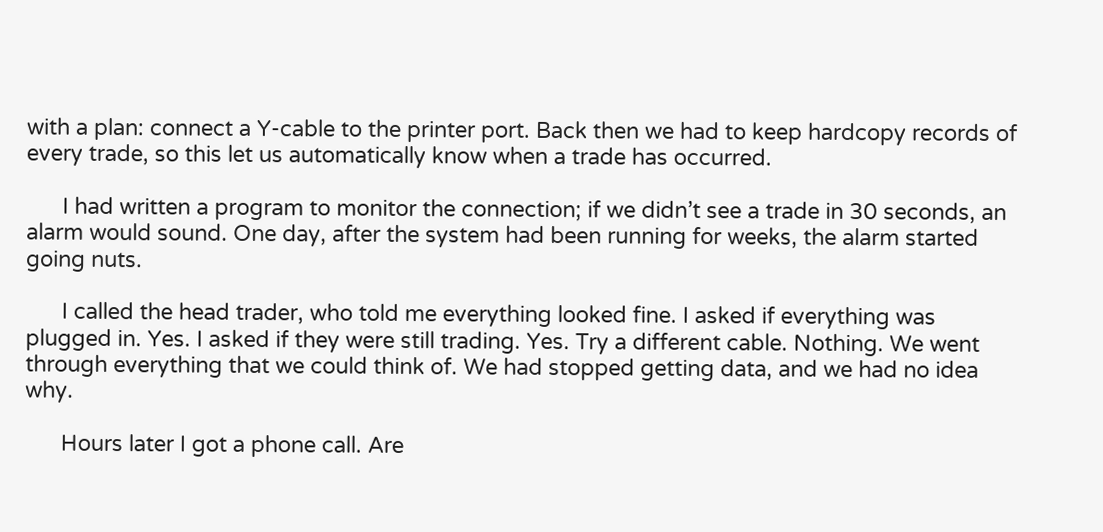with a plan: connect a Y-cable to the printer port. Back then we had to keep hardcopy records of every trade, so this let us automatically know when a trade has occurred.

      I had written a program to monitor the connection; if we didn’t see a trade in 30 seconds, an alarm would sound. One day, after the system had been running for weeks, the alarm started going nuts.

      I called the head trader, who told me everything looked fine. I asked if everything was plugged in. Yes. I asked if they were still trading. Yes. Try a different cable. Nothing. We went through everything that we could think of. We had stopped getting data, and we had no idea why.

      Hours later I got a phone call. Are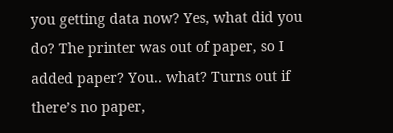you getting data now? Yes, what did you do? The printer was out of paper, so I added paper? You.. what? Turns out if there’s no paper,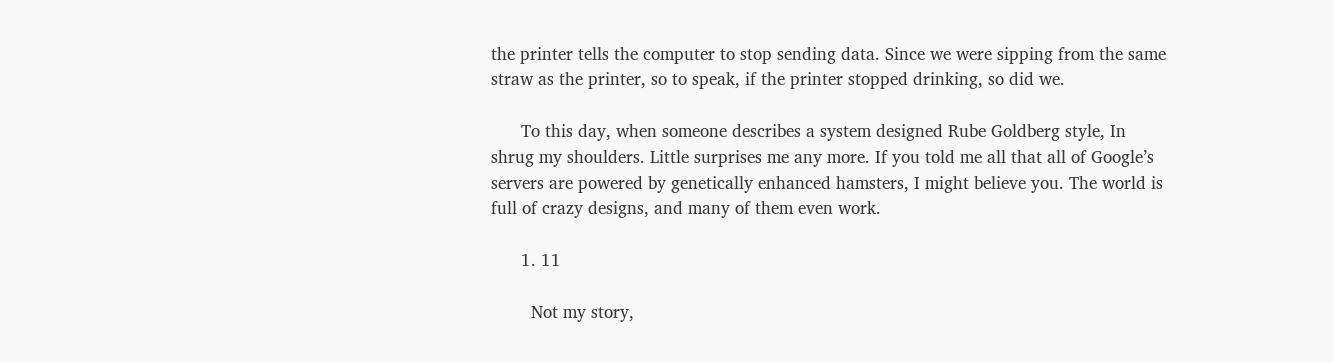the printer tells the computer to stop sending data. Since we were sipping from the same straw as the printer, so to speak, if the printer stopped drinking, so did we.

      To this day, when someone describes a system designed Rube Goldberg style, In shrug my shoulders. Little surprises me any more. If you told me all that all of Google’s servers are powered by genetically enhanced hamsters, I might believe you. The world is full of crazy designs, and many of them even work.

      1. 11

        Not my story,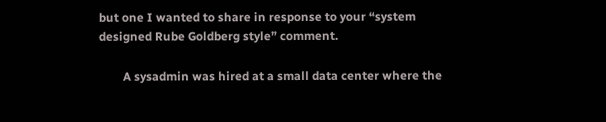but one I wanted to share in response to your “system designed Rube Goldberg style” comment.

        A sysadmin was hired at a small data center where the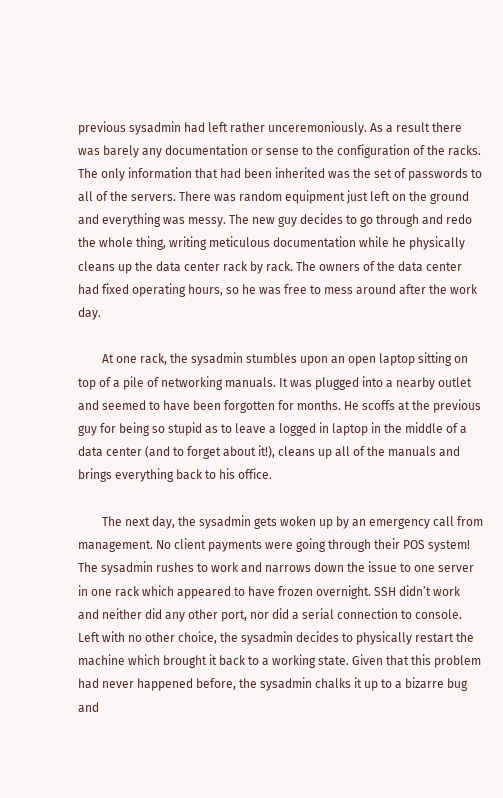previous sysadmin had left rather unceremoniously. As a result there was barely any documentation or sense to the configuration of the racks. The only information that had been inherited was the set of passwords to all of the servers. There was random equipment just left on the ground and everything was messy. The new guy decides to go through and redo the whole thing, writing meticulous documentation while he physically cleans up the data center rack by rack. The owners of the data center had fixed operating hours, so he was free to mess around after the work day.

        At one rack, the sysadmin stumbles upon an open laptop sitting on top of a pile of networking manuals. It was plugged into a nearby outlet and seemed to have been forgotten for months. He scoffs at the previous guy for being so stupid as to leave a logged in laptop in the middle of a data center (and to forget about it!), cleans up all of the manuals and brings everything back to his office.

        The next day, the sysadmin gets woken up by an emergency call from management. No client payments were going through their POS system! The sysadmin rushes to work and narrows down the issue to one server in one rack which appeared to have frozen overnight. SSH didn’t work and neither did any other port, nor did a serial connection to console. Left with no other choice, the sysadmin decides to physically restart the machine which brought it back to a working state. Given that this problem had never happened before, the sysadmin chalks it up to a bizarre bug and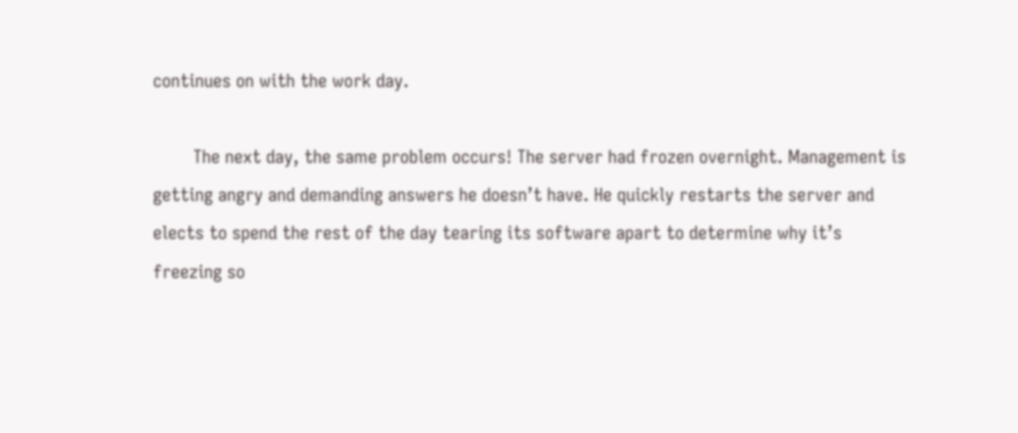continues on with the work day.

        The next day, the same problem occurs! The server had frozen overnight. Management is getting angry and demanding answers he doesn’t have. He quickly restarts the server and elects to spend the rest of the day tearing its software apart to determine why it’s freezing so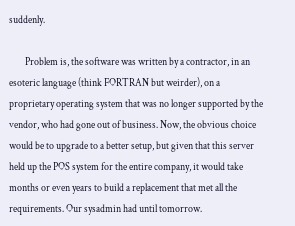suddenly.

        Problem is, the software was written by a contractor, in an esoteric language (think FORTRAN but weirder), on a proprietary operating system that was no longer supported by the vendor, who had gone out of business. Now, the obvious choice would be to upgrade to a better setup, but given that this server held up the POS system for the entire company, it would take months or even years to build a replacement that met all the requirements. Our sysadmin had until tomorrow.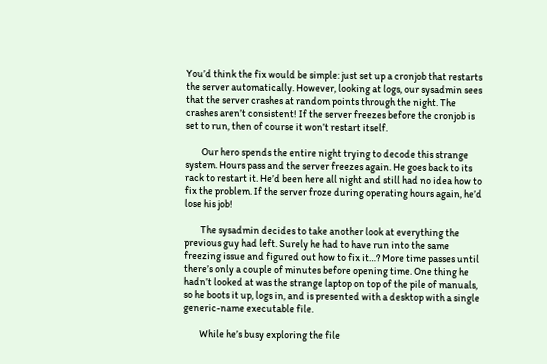You’d think the fix would be simple: just set up a cronjob that restarts the server automatically. However, looking at logs, our sysadmin sees that the server crashes at random points through the night. The crashes aren’t consistent! If the server freezes before the cronjob is set to run, then of course it won’t restart itself.

        Our hero spends the entire night trying to decode this strange system. Hours pass and the server freezes again. He goes back to its rack to restart it. He’d been here all night and still had no idea how to fix the problem. If the server froze during operating hours again, he’d lose his job!

        The sysadmin decides to take another look at everything the previous guy had left. Surely he had to have run into the same freezing issue and figured out how to fix it…? More time passes until there’s only a couple of minutes before opening time. One thing he hadn’t looked at was the strange laptop on top of the pile of manuals, so he boots it up, logs in, and is presented with a desktop with a single generic-name executable file.

        While he’s busy exploring the file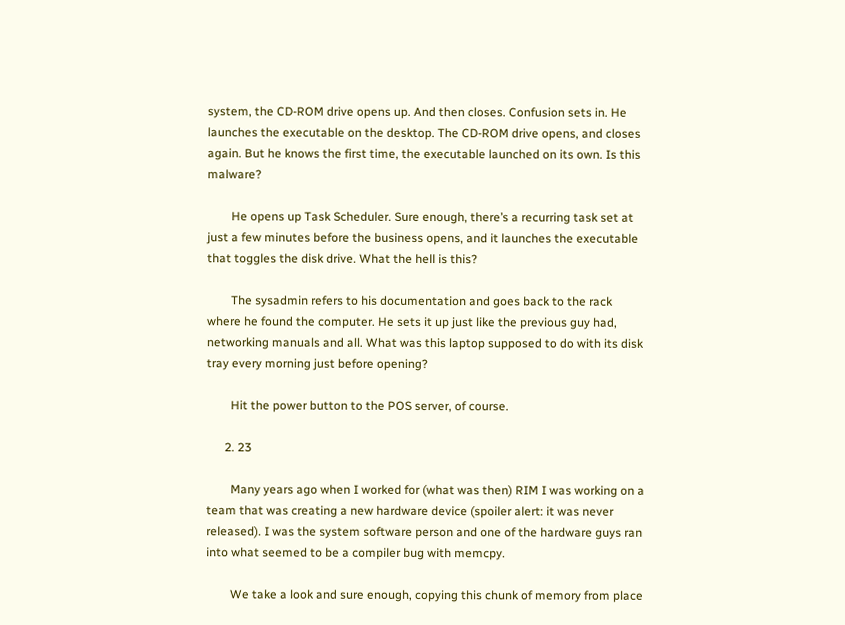system, the CD-ROM drive opens up. And then closes. Confusion sets in. He launches the executable on the desktop. The CD-ROM drive opens, and closes again. But he knows the first time, the executable launched on its own. Is this malware?

        He opens up Task Scheduler. Sure enough, there’s a recurring task set at just a few minutes before the business opens, and it launches the executable that toggles the disk drive. What the hell is this?

        The sysadmin refers to his documentation and goes back to the rack where he found the computer. He sets it up just like the previous guy had, networking manuals and all. What was this laptop supposed to do with its disk tray every morning just before opening?

        Hit the power button to the POS server, of course.

      2. 23

        Many years ago when I worked for (what was then) RIM I was working on a team that was creating a new hardware device (spoiler alert: it was never released). I was the system software person and one of the hardware guys ran into what seemed to be a compiler bug with memcpy.

        We take a look and sure enough, copying this chunk of memory from place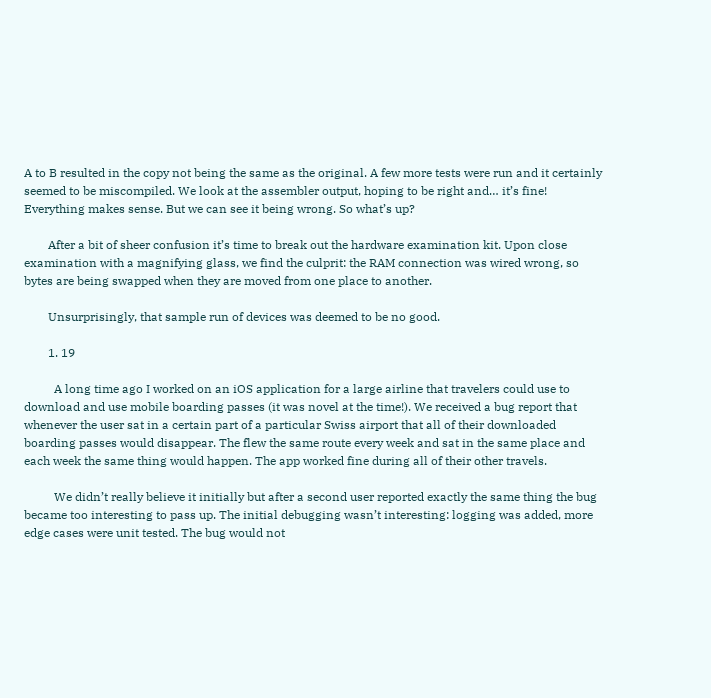A to B resulted in the copy not being the same as the original. A few more tests were run and it certainly seemed to be miscompiled. We look at the assembler output, hoping to be right and… it’s fine! Everything makes sense. But we can see it being wrong. So what’s up?

        After a bit of sheer confusion it’s time to break out the hardware examination kit. Upon close examination with a magnifying glass, we find the culprit: the RAM connection was wired wrong, so bytes are being swapped when they are moved from one place to another.

        Unsurprisingly, that sample run of devices was deemed to be no good.

        1. 19

          A long time ago I worked on an iOS application for a large airline that travelers could use to download and use mobile boarding passes (it was novel at the time!). We received a bug report that whenever the user sat in a certain part of a particular Swiss airport that all of their downloaded boarding passes would disappear. The flew the same route every week and sat in the same place and each week the same thing would happen. The app worked fine during all of their other travels.

          We didn’t really believe it initially but after a second user reported exactly the same thing the bug became too interesting to pass up. The initial debugging wasn’t interesting: logging was added, more edge cases were unit tested. The bug would not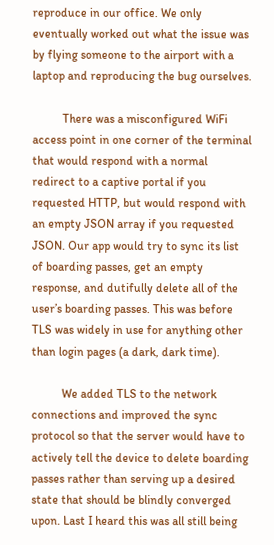reproduce in our office. We only eventually worked out what the issue was by flying someone to the airport with a laptop and reproducing the bug ourselves.

          There was a misconfigured WiFi access point in one corner of the terminal that would respond with a normal redirect to a captive portal if you requested HTTP, but would respond with an empty JSON array if you requested JSON. Our app would try to sync its list of boarding passes, get an empty response, and dutifully delete all of the user’s boarding passes. This was before TLS was widely in use for anything other than login pages (a dark, dark time).

          We added TLS to the network connections and improved the sync protocol so that the server would have to actively tell the device to delete boarding passes rather than serving up a desired state that should be blindly converged upon. Last I heard this was all still being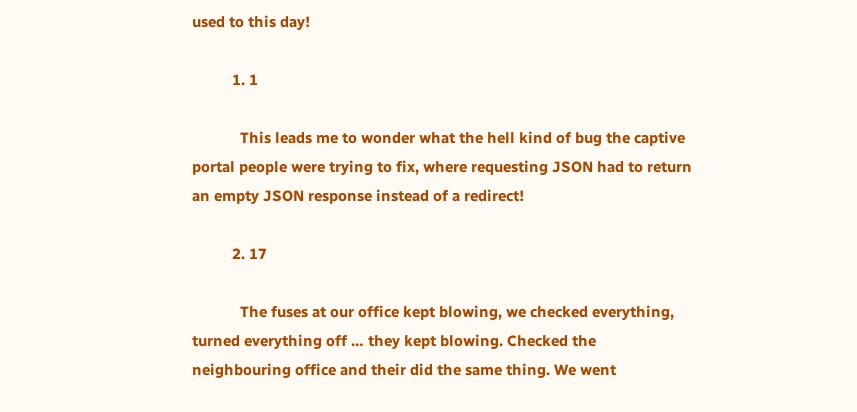used to this day!

          1. 1

            This leads me to wonder what the hell kind of bug the captive portal people were trying to fix, where requesting JSON had to return an empty JSON response instead of a redirect!

          2. 17

            The fuses at our office kept blowing, we checked everything, turned everything off … they kept blowing. Checked the neighbouring office and their did the same thing. We went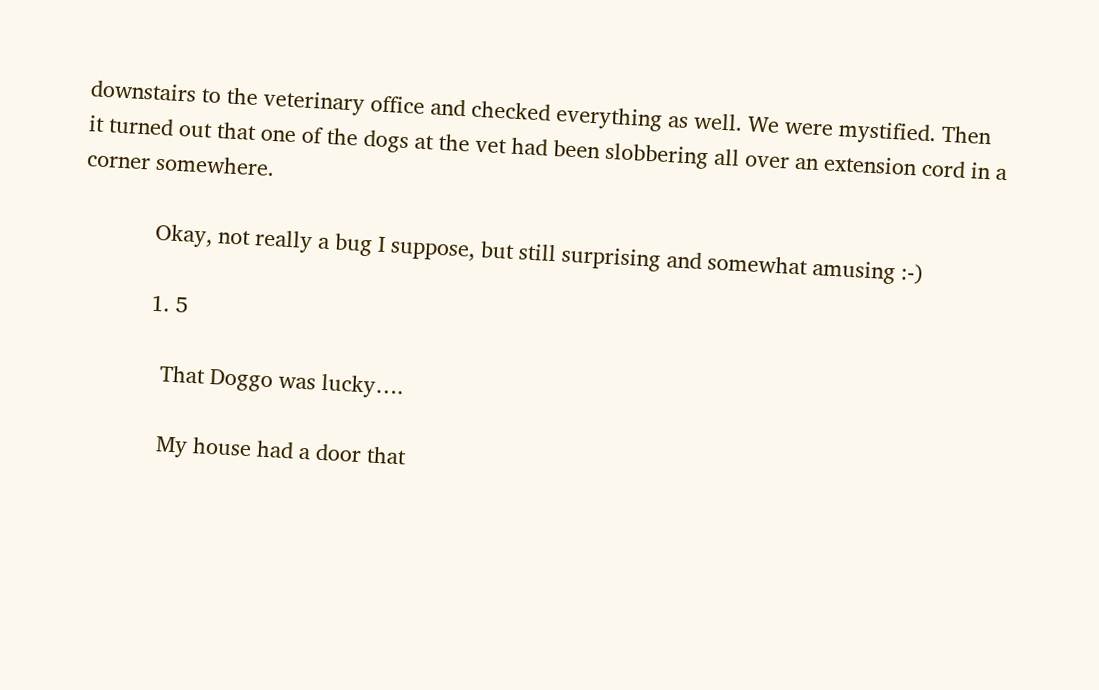downstairs to the veterinary office and checked everything as well. We were mystified. Then it turned out that one of the dogs at the vet had been slobbering all over an extension cord in a corner somewhere.

            Okay, not really a bug I suppose, but still surprising and somewhat amusing :-)

            1. 5

              That Doggo was lucky….

              My house had a door that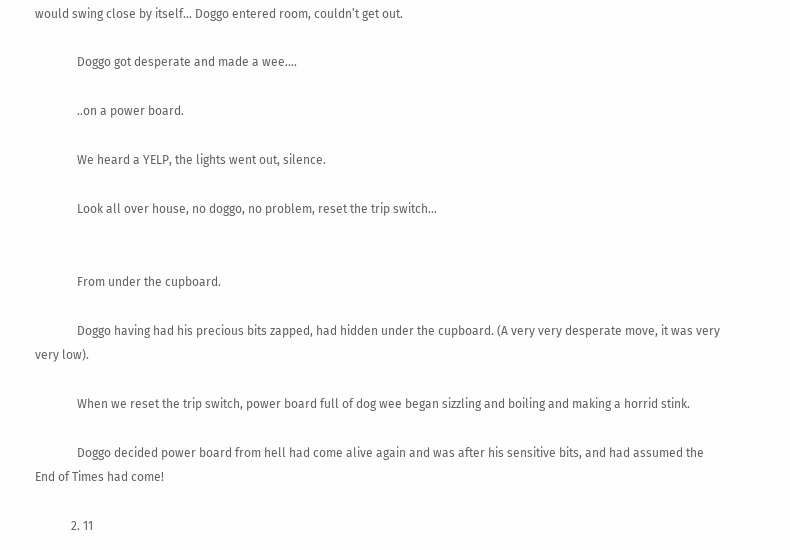would swing close by itself… Doggo entered room, couldn’t get out.

              Doggo got desperate and made a wee….

              ..on a power board.

              We heard a YELP, the lights went out, silence.

              Look all over house, no doggo, no problem, reset the trip switch…


              From under the cupboard.

              Doggo having had his precious bits zapped, had hidden under the cupboard. (A very very desperate move, it was very very low).

              When we reset the trip switch, power board full of dog wee began sizzling and boiling and making a horrid stink.

              Doggo decided power board from hell had come alive again and was after his sensitive bits, and had assumed the End of Times had come!

            2. 11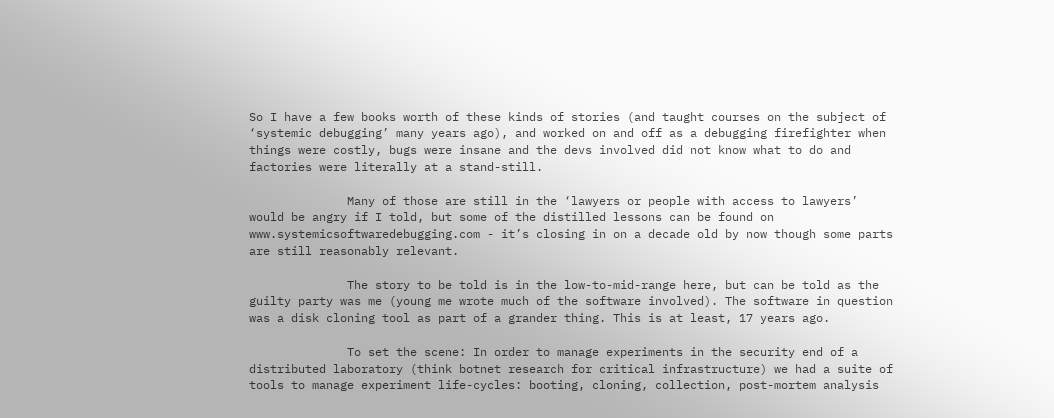So I have a few books worth of these kinds of stories (and taught courses on the subject of ‘systemic debugging’ many years ago), and worked on and off as a debugging firefighter when things were costly, bugs were insane and the devs involved did not know what to do and factories were literally at a stand-still.

              Many of those are still in the ‘lawyers or people with access to lawyers’ would be angry if I told, but some of the distilled lessons can be found on www.systemicsoftwaredebugging.com - it’s closing in on a decade old by now though some parts are still reasonably relevant.

              The story to be told is in the low-to-mid-range here, but can be told as the guilty party was me (young me wrote much of the software involved). The software in question was a disk cloning tool as part of a grander thing. This is at least, 17 years ago.

              To set the scene: In order to manage experiments in the security end of a distributed laboratory (think botnet research for critical infrastructure) we had a suite of tools to manage experiment life-cycles: booting, cloning, collection, post-mortem analysis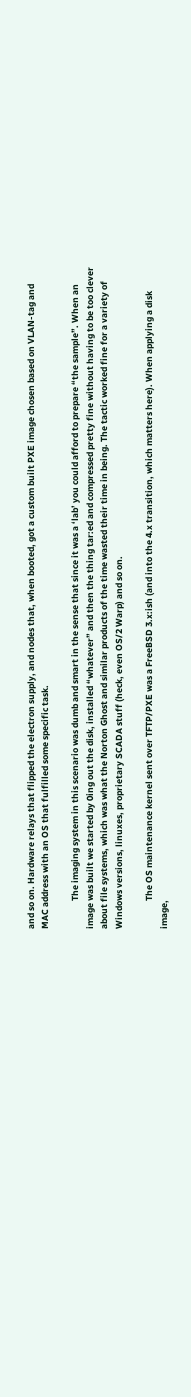and so on. Hardware relays that flipped the electron supply, and nodes that, when booted, got a custom built PXE image chosen based on VLAN-tag and MAC address with an OS that fulfilled some specific task.

              The imaging system in this scenario was dumb and smart in the sense that since it was a ‘lab’ you could afford to prepare “the sample”. When an image was built we started by 0ing out the disk, installed “whatever” and then the thing tar:ed and compressed pretty fine without having to be too clever about file systems, which was what the Norton Ghost and similar products of the time wasted their time in being. The tactic worked fine for a variety of Windows versions, linuxes, proprietary SCADA stuff (heck, even OS/2 Warp) and so on.

              The OS maintenance kernel sent over TFTP/PXE was a FreeBSD 3.x:ish (and into the 4.x transition, which matters here). When applying a disk image,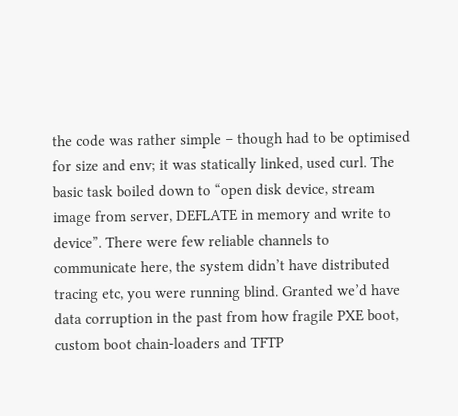the code was rather simple – though had to be optimised for size and env; it was statically linked, used curl. The basic task boiled down to “open disk device, stream image from server, DEFLATE in memory and write to device”. There were few reliable channels to communicate here, the system didn’t have distributed tracing etc, you were running blind. Granted we’d have data corruption in the past from how fragile PXE boot, custom boot chain-loaders and TFTP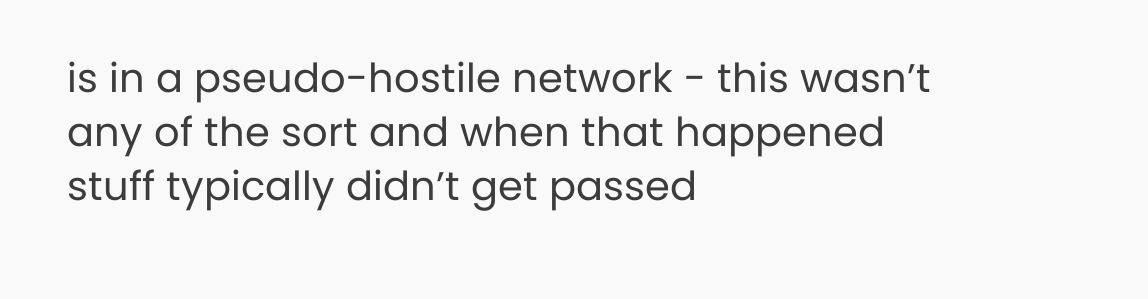is in a pseudo-hostile network - this wasn’t any of the sort and when that happened stuff typically didn’t get passed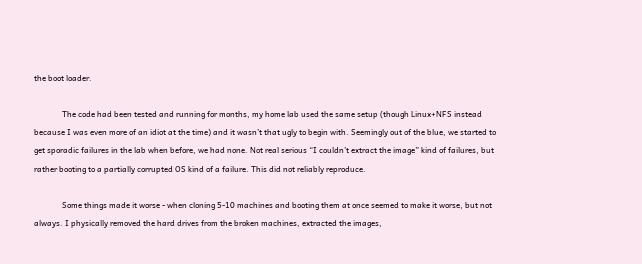the boot loader.

              The code had been tested and running for months, my home lab used the same setup (though Linux+NFS instead because I was even more of an idiot at the time) and it wasn’t that ugly to begin with. Seemingly out of the blue, we started to get sporadic failures in the lab when before, we had none. Not real serious “I couldn’t extract the image” kind of failures, but rather booting to a partially corrupted OS kind of a failure. This did not reliably reproduce.

              Some things made it worse - when cloning 5-10 machines and booting them at once seemed to make it worse, but not always. I physically removed the hard drives from the broken machines, extracted the images,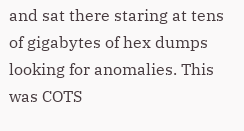and sat there staring at tens of gigabytes of hex dumps looking for anomalies. This was COTS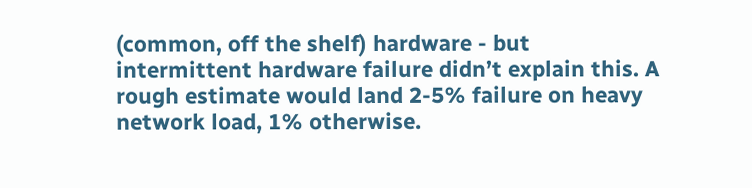(common, off the shelf) hardware - but intermittent hardware failure didn’t explain this. A rough estimate would land 2-5% failure on heavy network load, 1% otherwise.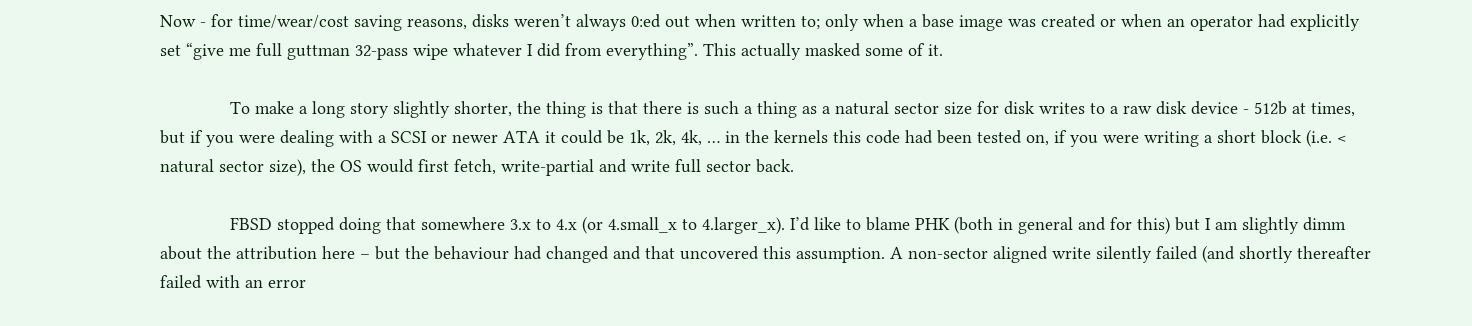Now - for time/wear/cost saving reasons, disks weren’t always 0:ed out when written to; only when a base image was created or when an operator had explicitly set “give me full guttman 32-pass wipe whatever I did from everything”. This actually masked some of it.

              To make a long story slightly shorter, the thing is that there is such a thing as a natural sector size for disk writes to a raw disk device - 512b at times, but if you were dealing with a SCSI or newer ATA it could be 1k, 2k, 4k, … in the kernels this code had been tested on, if you were writing a short block (i.e. < natural sector size), the OS would first fetch, write-partial and write full sector back.

              FBSD stopped doing that somewhere 3.x to 4.x (or 4.small_x to 4.larger_x). I’d like to blame PHK (both in general and for this) but I am slightly dimm about the attribution here – but the behaviour had changed and that uncovered this assumption. A non-sector aligned write silently failed (and shortly thereafter failed with an error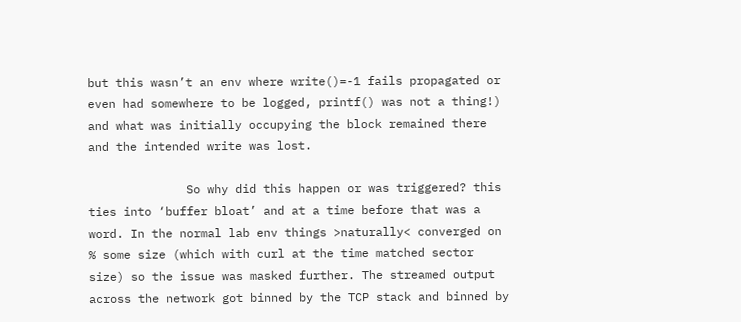but this wasn’t an env where write()=-1 fails propagated or even had somewhere to be logged, printf() was not a thing!) and what was initially occupying the block remained there and the intended write was lost.

              So why did this happen or was triggered? this ties into ‘buffer bloat’ and at a time before that was a word. In the normal lab env things >naturally< converged on % some size (which with curl at the time matched sector size) so the issue was masked further. The streamed output across the network got binned by the TCP stack and binned by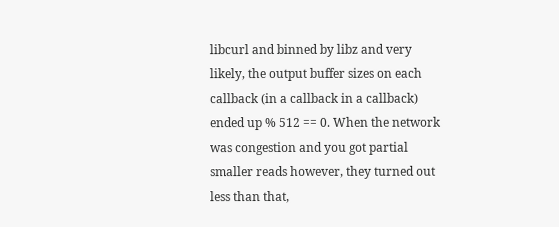libcurl and binned by libz and very likely, the output buffer sizes on each callback (in a callback in a callback) ended up % 512 == 0. When the network was congestion and you got partial smaller reads however, they turned out less than that,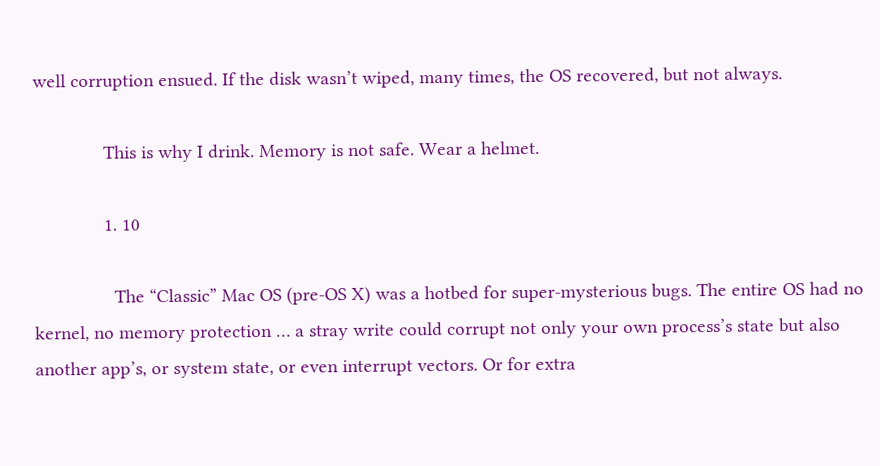well corruption ensued. If the disk wasn’t wiped, many times, the OS recovered, but not always.

              This is why I drink. Memory is not safe. Wear a helmet.

              1. 10

                The “Classic” Mac OS (pre-OS X) was a hotbed for super-mysterious bugs. The entire OS had no kernel, no memory protection … a stray write could corrupt not only your own process’s state but also another app’s, or system state, or even interrupt vectors. Or for extra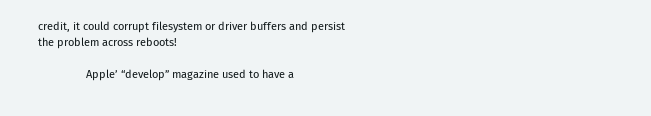credit, it could corrupt filesystem or driver buffers and persist the problem across reboots!

                Apple’ “develop” magazine used to have a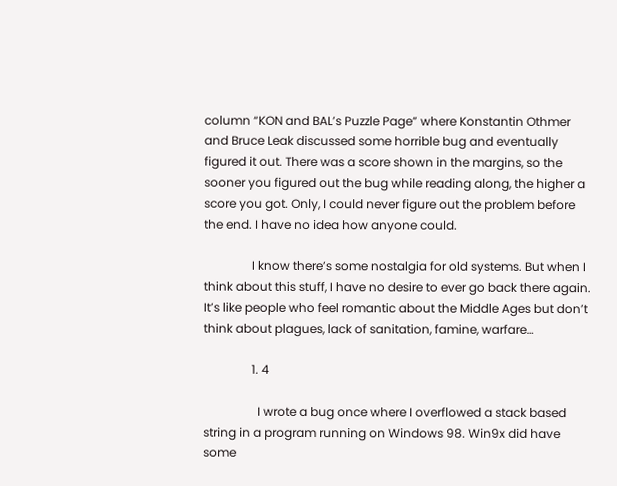column “KON and BAL’s Puzzle Page” where Konstantin Othmer and Bruce Leak discussed some horrible bug and eventually figured it out. There was a score shown in the margins, so the sooner you figured out the bug while reading along, the higher a score you got. Only, I could never figure out the problem before the end. I have no idea how anyone could.

                I know there’s some nostalgia for old systems. But when I think about this stuff, I have no desire to ever go back there again. It’s like people who feel romantic about the Middle Ages but don’t think about plagues, lack of sanitation, famine, warfare…

                1. 4

                  I wrote a bug once where I overflowed a stack based string in a program running on Windows 98. Win9x did have some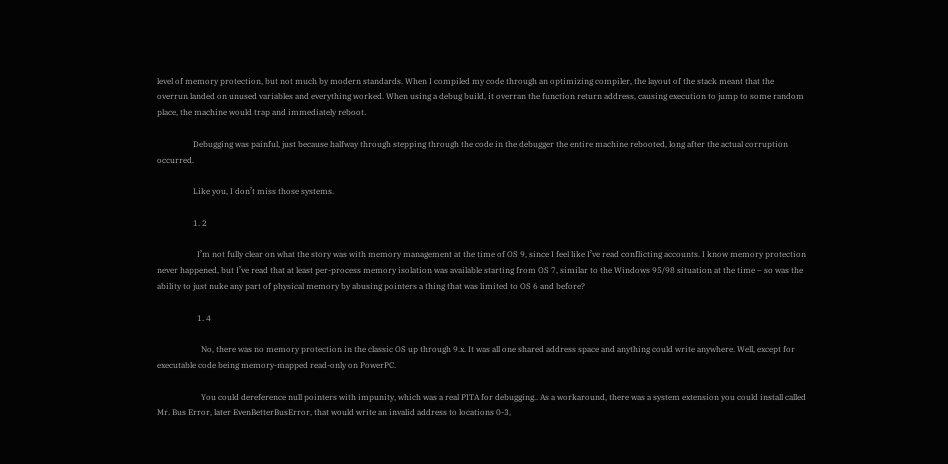level of memory protection, but not much by modern standards. When I compiled my code through an optimizing compiler, the layout of the stack meant that the overrun landed on unused variables and everything worked. When using a debug build, it overran the function return address, causing execution to jump to some random place, the machine would trap and immediately reboot.

                  Debugging was painful, just because halfway through stepping through the code in the debugger the entire machine rebooted, long after the actual corruption occurred.

                  Like you, I don’t miss those systems.

                  1. 2

                    I’m not fully clear on what the story was with memory management at the time of OS 9, since I feel like I’ve read conflicting accounts. I know memory protection never happened, but I’ve read that at least per-process memory isolation was available starting from OS 7, similar to the Windows 95/98 situation at the time – so was the ability to just nuke any part of physical memory by abusing pointers a thing that was limited to OS 6 and before?

                    1. 4

                      No, there was no memory protection in the classic OS up through 9.x. It was all one shared address space and anything could write anywhere. Well, except for executable code being memory-mapped read-only on PowerPC.

                      You could dereference null pointers with impunity, which was a real PITA for debugging.. As a workaround, there was a system extension you could install called Mr. Bus Error, later EvenBetterBusError, that would write an invalid address to locations 0-3,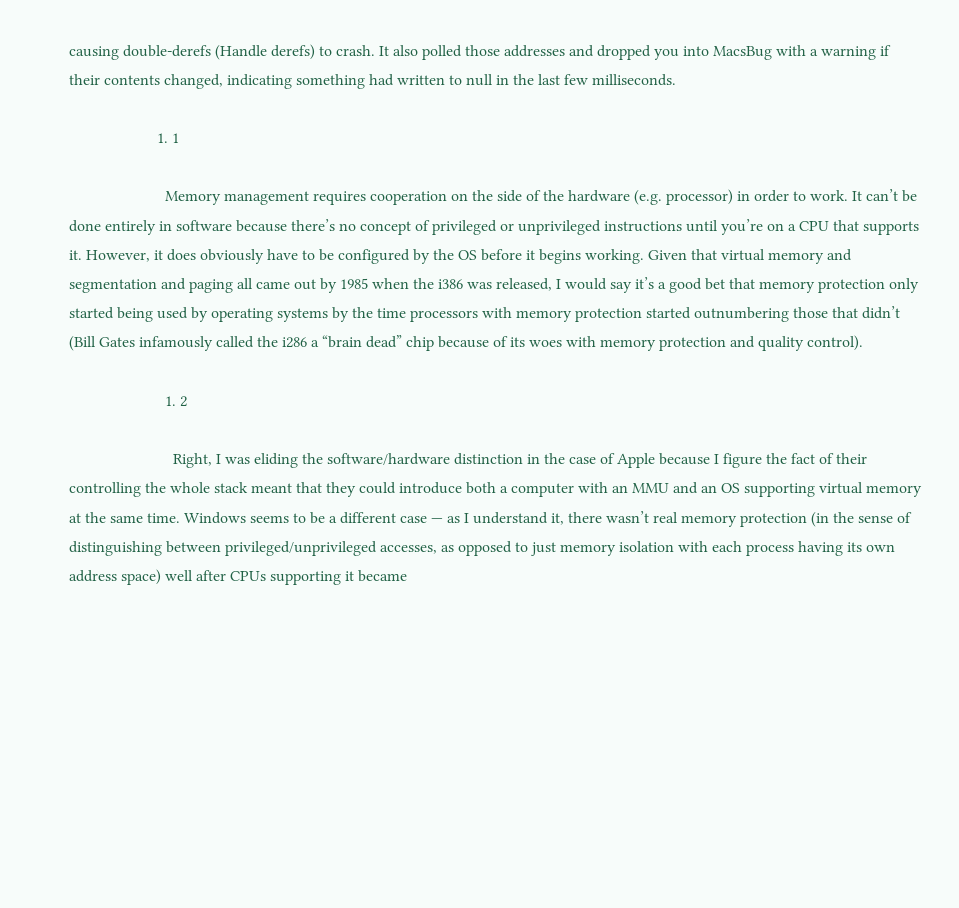causing double-derefs (Handle derefs) to crash. It also polled those addresses and dropped you into MacsBug with a warning if their contents changed, indicating something had written to null in the last few milliseconds.

                      1. 1

                        Memory management requires cooperation on the side of the hardware (e.g. processor) in order to work. It can’t be done entirely in software because there’s no concept of privileged or unprivileged instructions until you’re on a CPU that supports it. However, it does obviously have to be configured by the OS before it begins working. Given that virtual memory and segmentation and paging all came out by 1985 when the i386 was released, I would say it’s a good bet that memory protection only started being used by operating systems by the time processors with memory protection started outnumbering those that didn’t (Bill Gates infamously called the i286 a “brain dead” chip because of its woes with memory protection and quality control).

                        1. 2

                          Right, I was eliding the software/hardware distinction in the case of Apple because I figure the fact of their controlling the whole stack meant that they could introduce both a computer with an MMU and an OS supporting virtual memory at the same time. Windows seems to be a different case — as I understand it, there wasn’t real memory protection (in the sense of distinguishing between privileged/unprivileged accesses, as opposed to just memory isolation with each process having its own address space) well after CPUs supporting it became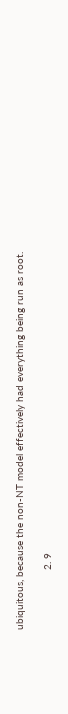ubiquitous, because the non-NT model effectively had everything being run as root.

                    2. 9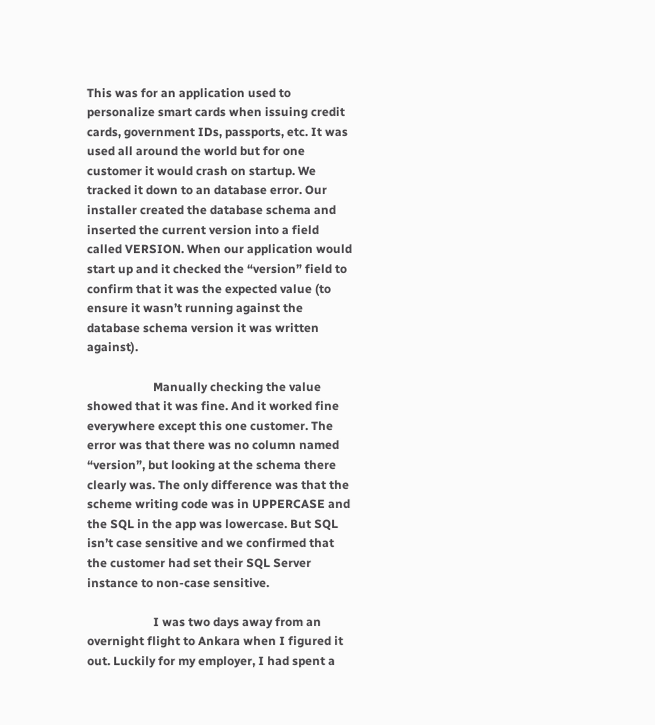This was for an application used to personalize smart cards when issuing credit cards, government IDs, passports, etc. It was used all around the world but for one customer it would crash on startup. We tracked it down to an database error. Our installer created the database schema and inserted the current version into a field called VERSION. When our application would start up and it checked the “version” field to confirm that it was the expected value (to ensure it wasn’t running against the database schema version it was written against).

                      Manually checking the value showed that it was fine. And it worked fine everywhere except this one customer. The error was that there was no column named “version”, but looking at the schema there clearly was. The only difference was that the scheme writing code was in UPPERCASE and the SQL in the app was lowercase. But SQL isn’t case sensitive and we confirmed that the customer had set their SQL Server instance to non-case sensitive.

                      I was two days away from an overnight flight to Ankara when I figured it out. Luckily for my employer, I had spent a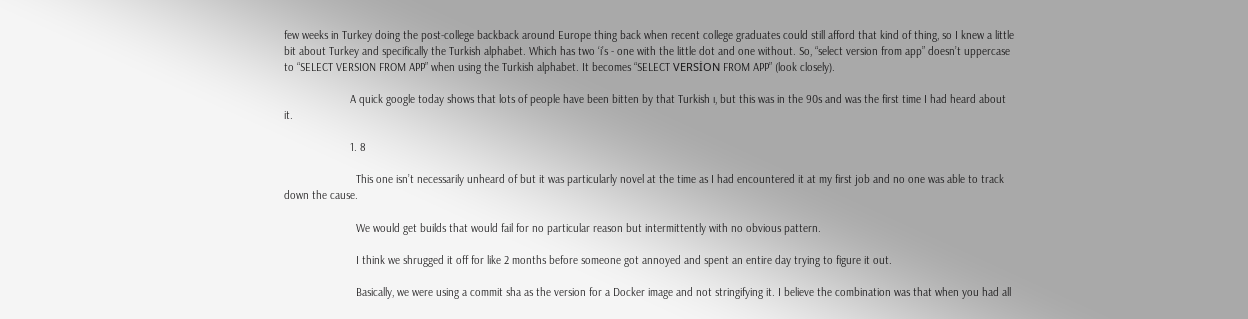few weeks in Turkey doing the post-college backback around Europe thing back when recent college graduates could still afford that kind of thing, so I knew a little bit about Turkey and specifically the Turkish alphabet. Which has two ‘i’s - one with the little dot and one without. So, “select version from app” doesn’t uppercase to “SELECT VERSION FROM APP” when using the Turkish alphabet. It becomes “SELECT VERSİON FROM APP” (look closely).

                      A quick google today shows that lots of people have been bitten by that Turkish ı, but this was in the 90s and was the first time I had heard about it.

                      1. 8

                        This one isn’t necessarily unheard of but it was particularly novel at the time as I had encountered it at my first job and no one was able to track down the cause.

                        We would get builds that would fail for no particular reason but intermittently with no obvious pattern.

                        I think we shrugged it off for like 2 months before someone got annoyed and spent an entire day trying to figure it out.

                        Basically, we were using a commit sha as the version for a Docker image and not stringifying it. I believe the combination was that when you had all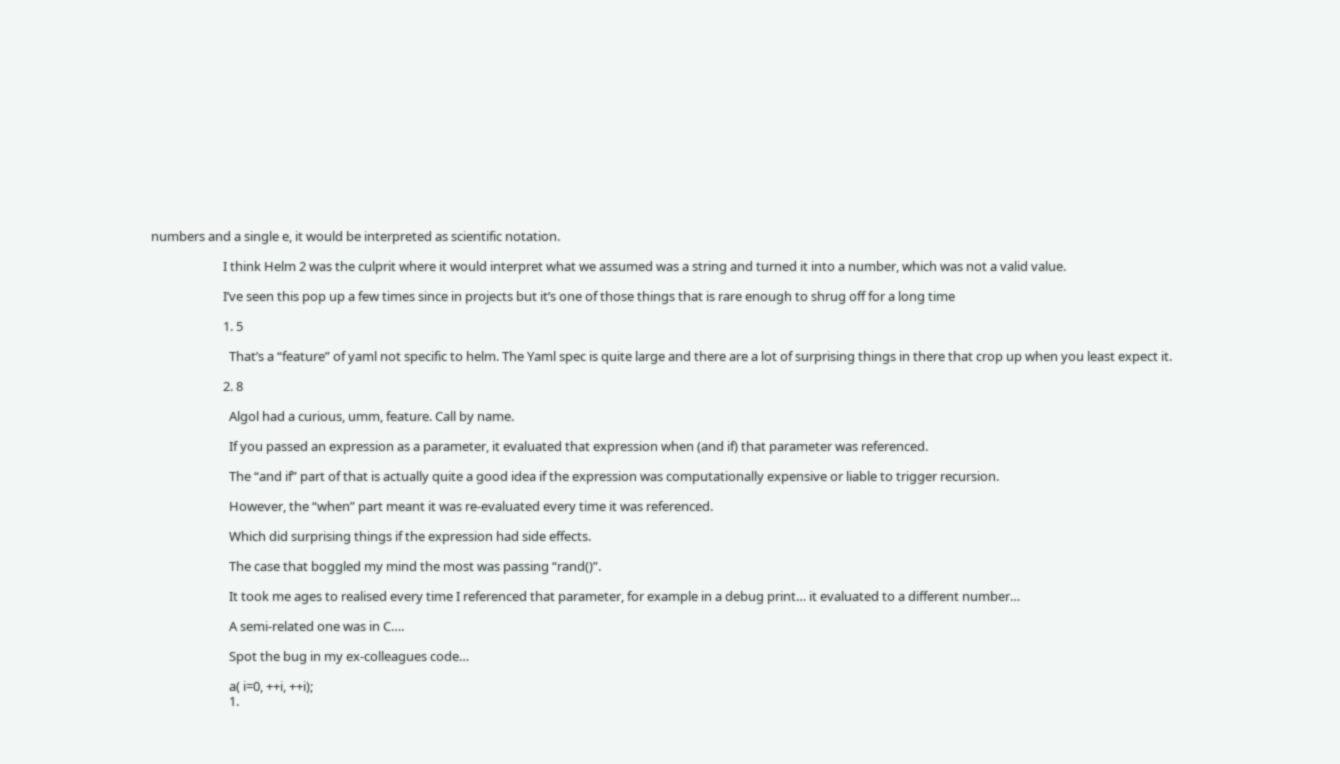numbers and a single e, it would be interpreted as scientific notation.

                        I think Helm 2 was the culprit where it would interpret what we assumed was a string and turned it into a number, which was not a valid value.

                        I’ve seen this pop up a few times since in projects but it’s one of those things that is rare enough to shrug off for a long time

                        1. 5

                          That’s a “feature” of yaml not specific to helm. The Yaml spec is quite large and there are a lot of surprising things in there that crop up when you least expect it.

                        2. 8

                          Algol had a curious, umm, feature. Call by name.

                          If you passed an expression as a parameter, it evaluated that expression when (and if) that parameter was referenced.

                          The “and if” part of that is actually quite a good idea if the expression was computationally expensive or liable to trigger recursion.

                          However, the “when” part meant it was re-evaluated every time it was referenced.

                          Which did surprising things if the expression had side effects.

                          The case that boggled my mind the most was passing “rand()”.

                          It took me ages to realised every time I referenced that parameter, for example in a debug print… it evaluated to a different number…

                          A semi-related one was in C….

                          Spot the bug in my ex-colleagues code…

                          a( i=0, ++i, ++i);
                          1.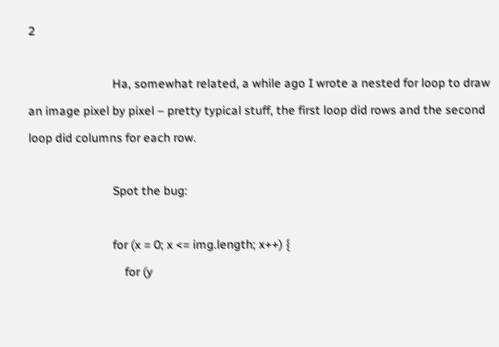2

                            Ha, somewhat related, a while ago I wrote a nested for loop to draw an image pixel by pixel – pretty typical stuff, the first loop did rows and the second loop did columns for each row.

                            Spot the bug:

                            for (x = 0; x <= img.length; x++) {
                                for (y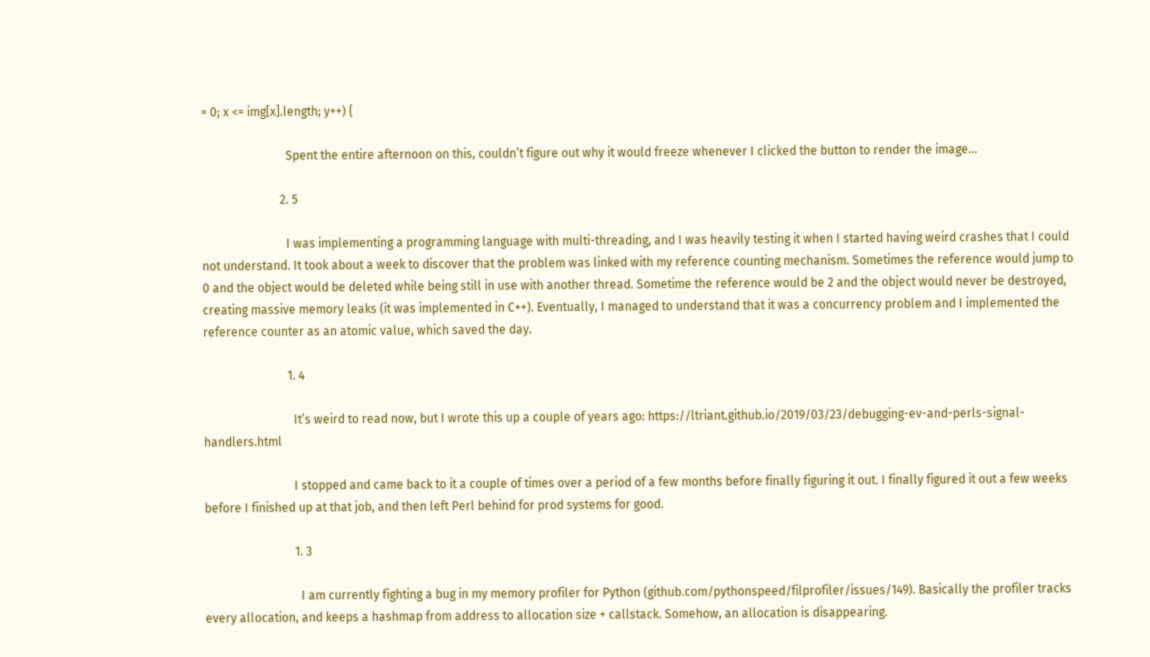= 0; x <= img[x].length; y++) {

                            Spent the entire afternoon on this, couldn’t figure out why it would freeze whenever I clicked the button to render the image…

                          2. 5

                            I was implementing a programming language with multi-threading, and I was heavily testing it when I started having weird crashes that I could not understand. It took about a week to discover that the problem was linked with my reference counting mechanism. Sometimes the reference would jump to 0 and the object would be deleted while being still in use with another thread. Sometime the reference would be 2 and the object would never be destroyed, creating massive memory leaks (it was implemented in C++). Eventually, I managed to understand that it was a concurrency problem and I implemented the reference counter as an atomic value, which saved the day.

                            1. 4

                              It’s weird to read now, but I wrote this up a couple of years ago: https://ltriant.github.io/2019/03/23/debugging-ev-and-perls-signal-handlers.html

                              I stopped and came back to it a couple of times over a period of a few months before finally figuring it out. I finally figured it out a few weeks before I finished up at that job, and then left Perl behind for prod systems for good.

                              1. 3

                                I am currently fighting a bug in my memory profiler for Python (github.com/pythonspeed/filprofiler/issues/149). Basically the profiler tracks every allocation, and keeps a hashmap from address to allocation size + callstack. Somehow, an allocation is disappearing.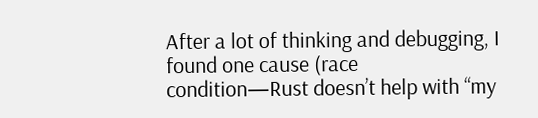After a lot of thinking and debugging, I found one cause (race condition—Rust doesn’t help with “my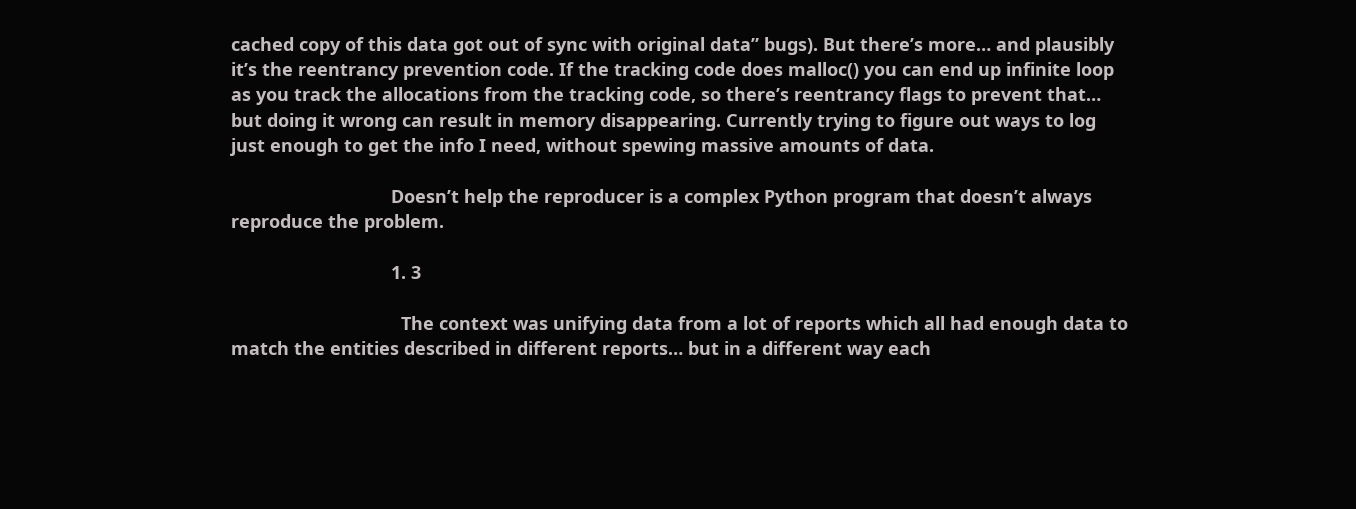cached copy of this data got out of sync with original data” bugs). But there’s more… and plausibly it’s the reentrancy prevention code. If the tracking code does malloc() you can end up infinite loop as you track the allocations from the tracking code, so there’s reentrancy flags to prevent that… but doing it wrong can result in memory disappearing. Currently trying to figure out ways to log just enough to get the info I need, without spewing massive amounts of data.

                                Doesn’t help the reproducer is a complex Python program that doesn’t always reproduce the problem.

                                1. 3

                                  The context was unifying data from a lot of reports which all had enough data to match the entities described in different reports… but in a different way each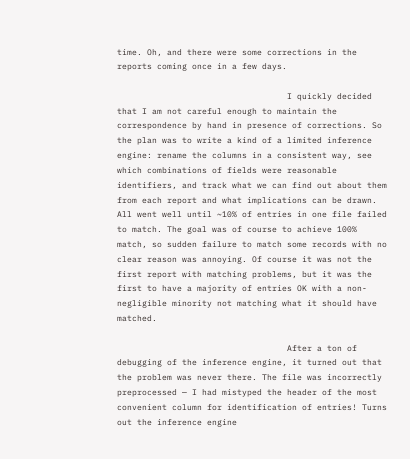time. Oh, and there were some corrections in the reports coming once in a few days.

                                  I quickly decided that I am not careful enough to maintain the correspondence by hand in presence of corrections. So the plan was to write a kind of a limited inference engine: rename the columns in a consistent way, see which combinations of fields were reasonable identifiers, and track what we can find out about them from each report and what implications can be drawn. All went well until ~10% of entries in one file failed to match. The goal was of course to achieve 100% match, so sudden failure to match some records with no clear reason was annoying. Of course it was not the first report with matching problems, but it was the first to have a majority of entries OK with a non-negligible minority not matching what it should have matched.

                                  After a ton of debugging of the inference engine, it turned out that the problem was never there. The file was incorrectly preprocessed — I had mistyped the header of the most convenient column for identification of entries! Turns out the inference engine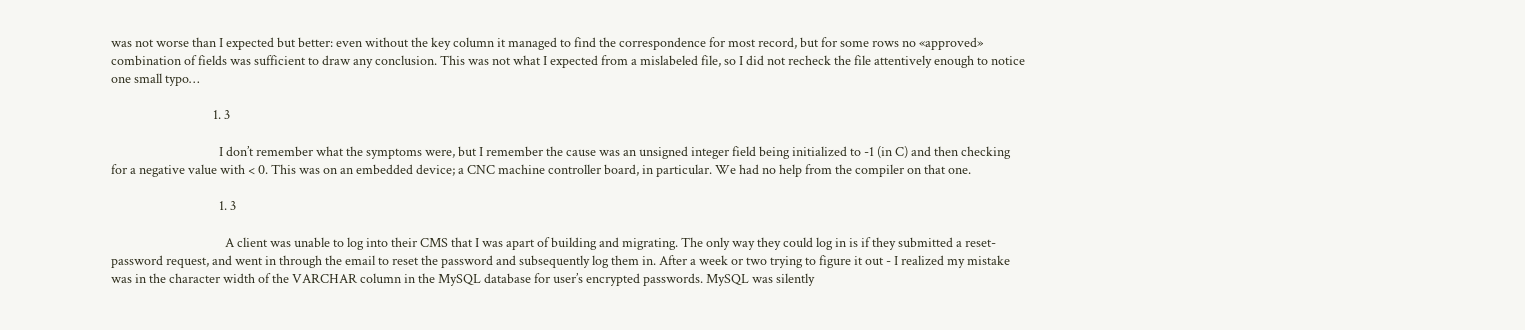was not worse than I expected but better: even without the key column it managed to find the correspondence for most record, but for some rows no «approved» combination of fields was sufficient to draw any conclusion. This was not what I expected from a mislabeled file, so I did not recheck the file attentively enough to notice one small typo…

                                  1. 3

                                    I don’t remember what the symptoms were, but I remember the cause was an unsigned integer field being initialized to -1 (in C) and then checking for a negative value with < 0. This was on an embedded device; a CNC machine controller board, in particular. We had no help from the compiler on that one.

                                    1. 3

                                      A client was unable to log into their CMS that I was apart of building and migrating. The only way they could log in is if they submitted a reset-password request, and went in through the email to reset the password and subsequently log them in. After a week or two trying to figure it out - I realized my mistake was in the character width of the VARCHAR column in the MySQL database for user’s encrypted passwords. MySQL was silently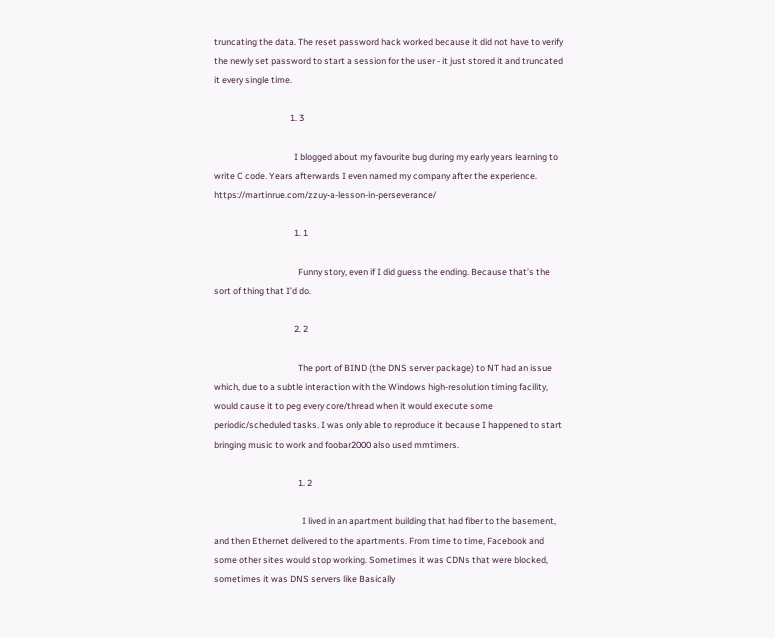truncating the data. The reset password hack worked because it did not have to verify the newly set password to start a session for the user - it just stored it and truncated it every single time.

                                      1. 3

                                        I blogged about my favourite bug during my early years learning to write C code. Years afterwards I even named my company after the experience. https://martinrue.com/zzuy-a-lesson-in-perseverance/

                                        1. 1

                                          Funny story, even if I did guess the ending. Because that’s the sort of thing that I’d do.

                                        2. 2

                                          The port of BIND (the DNS server package) to NT had an issue which, due to a subtle interaction with the Windows high-resolution timing facility, would cause it to peg every core/thread when it would execute some periodic/scheduled tasks. I was only able to reproduce it because I happened to start bringing music to work and foobar2000 also used mmtimers.

                                          1. 2

                                            I lived in an apartment building that had fiber to the basement, and then Ethernet delivered to the apartments. From time to time, Facebook and some other sites would stop working. Sometimes it was CDNs that were blocked, sometimes it was DNS servers like Basically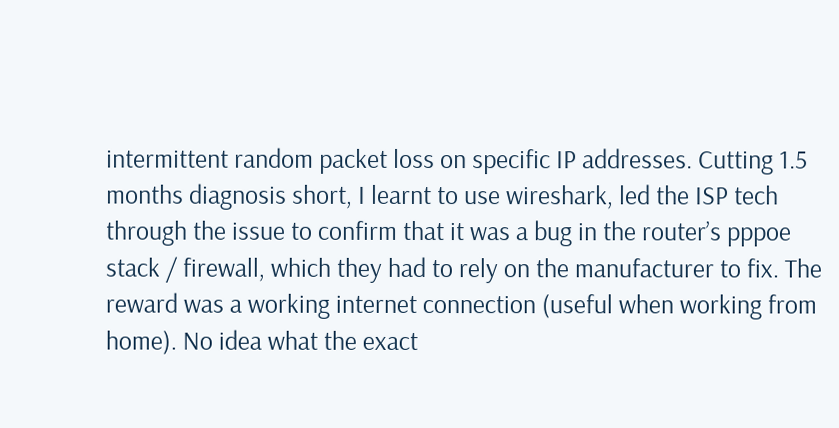intermittent random packet loss on specific IP addresses. Cutting 1.5 months diagnosis short, I learnt to use wireshark, led the ISP tech through the issue to confirm that it was a bug in the router’s pppoe stack / firewall, which they had to rely on the manufacturer to fix. The reward was a working internet connection (useful when working from home). No idea what the exact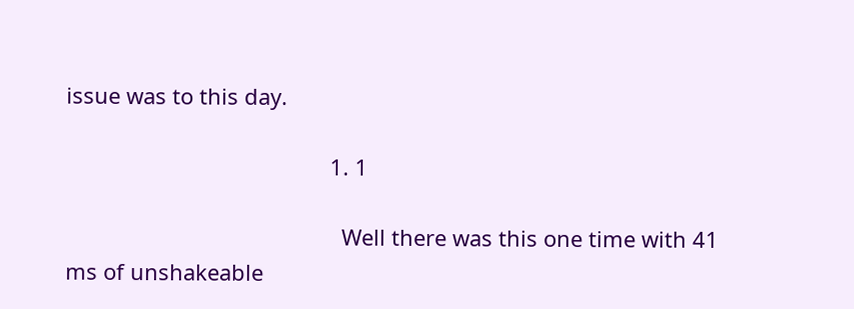issue was to this day.

                                            1. 1

                                              Well there was this one time with 41 ms of unshakeable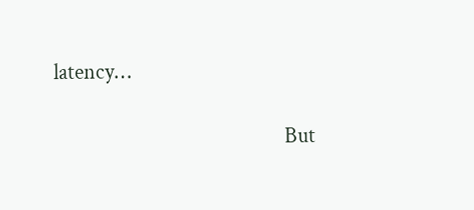latency…

                                              But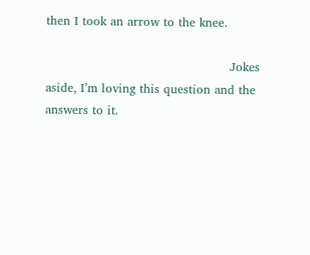then I took an arrow to the knee.

                                              Jokes aside, I’m loving this question and the answers to it.